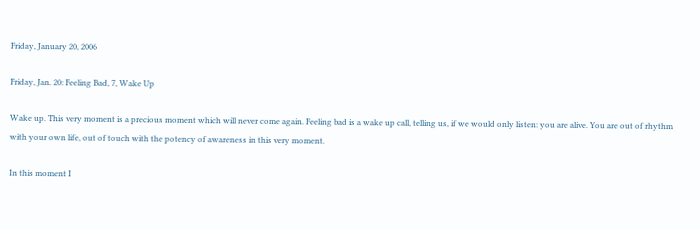Friday, January 20, 2006

Friday, Jan. 20: Feeling Bad, 7, Wake Up

Wake up. This very moment is a precious moment which will never come again. Feeling bad is a wake up call, telling us, if we would only listen: you are alive. You are out of rhythm with your own life, out of touch with the potency of awareness in this very moment.

In this moment I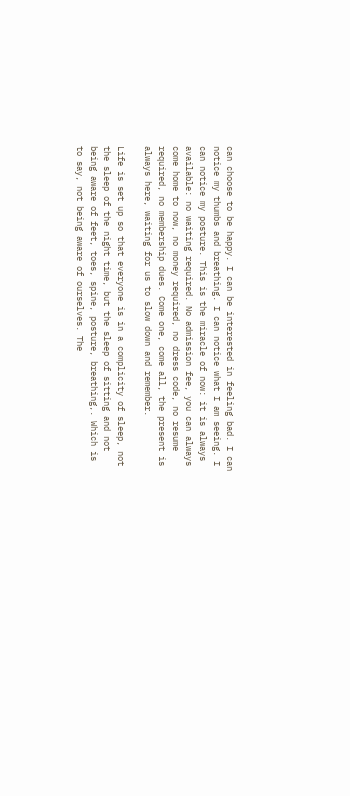can choose to be happy. I can be interested in feeling bad. I can notice my thumbs and breathing. I can notice what I am seeing. I can notice my posture. This is the miracle of now: it is always available: no waiting required. No admission fee, you can always come home to now, no money required, no dress code, no resume required, no membership dues. Come one, come all, the present is always here, waiting for us to slow down and remember.

Life is set up so that everyone is in a complicity of sleep, not the sleep of the night time, but the sleep of sitting and not being aware of feet, toes, spine, posture, breathing,. Which is to say, not being aware of ourselves. The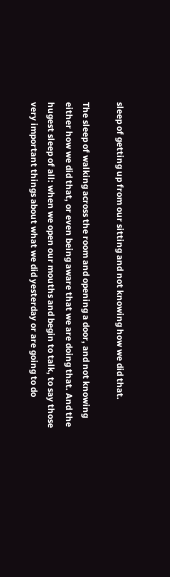sleep of getting up from our sitting and not knowing how we did that.

The sleep of walking across the room and opening a door, and not knowing either how we did that, or even being aware that we are doing that. And the hugest sleep of all: when we open our mouths and begin to talk, to say those very important things about what we did yesterday or are going to do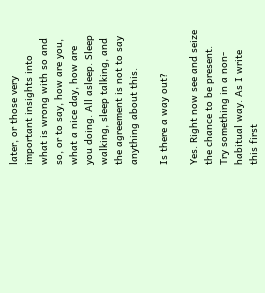later, or those very important insights into what is wrong with so and so, or to say, how are you, what a nice day, how are you doing. All asleep. Sleep walking, sleep talking, and the agreement is not to say anything about this.

Is there a way out?

Yes. Right now see and seize the chance to be present. Try something in a non-habitual way. As I write this first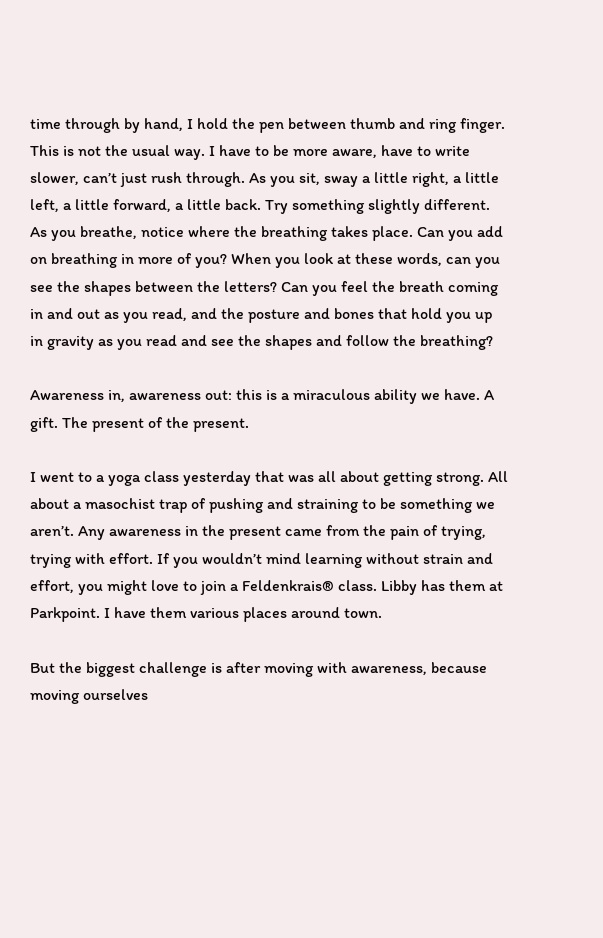time through by hand, I hold the pen between thumb and ring finger. This is not the usual way. I have to be more aware, have to write slower, can’t just rush through. As you sit, sway a little right, a little left, a little forward, a little back. Try something slightly different. As you breathe, notice where the breathing takes place. Can you add on breathing in more of you? When you look at these words, can you see the shapes between the letters? Can you feel the breath coming in and out as you read, and the posture and bones that hold you up in gravity as you read and see the shapes and follow the breathing?

Awareness in, awareness out: this is a miraculous ability we have. A gift. The present of the present.

I went to a yoga class yesterday that was all about getting strong. All about a masochist trap of pushing and straining to be something we aren’t. Any awareness in the present came from the pain of trying, trying with effort. If you wouldn’t mind learning without strain and effort, you might love to join a Feldenkrais® class. Libby has them at Parkpoint. I have them various places around town.

But the biggest challenge is after moving with awareness, because moving ourselves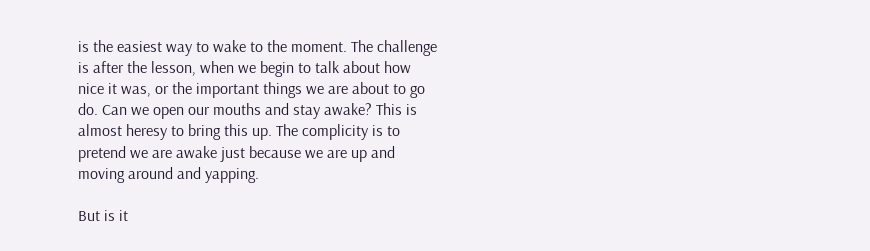is the easiest way to wake to the moment. The challenge is after the lesson, when we begin to talk about how nice it was, or the important things we are about to go do. Can we open our mouths and stay awake? This is almost heresy to bring this up. The complicity is to pretend we are awake just because we are up and moving around and yapping.

But is it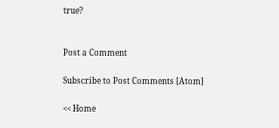true?


Post a Comment

Subscribe to Post Comments [Atom]

<< Home